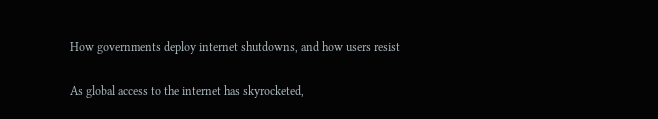How governments deploy internet shutdowns, and how users resist

As global access to the internet has skyrocketed,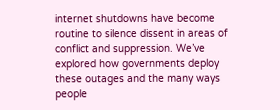internet shutdowns have become routine to silence dissent in areas of conflict and suppression. We’ve explored how governments deploy these outages and the many ways people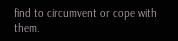find to circumvent or cope with them.